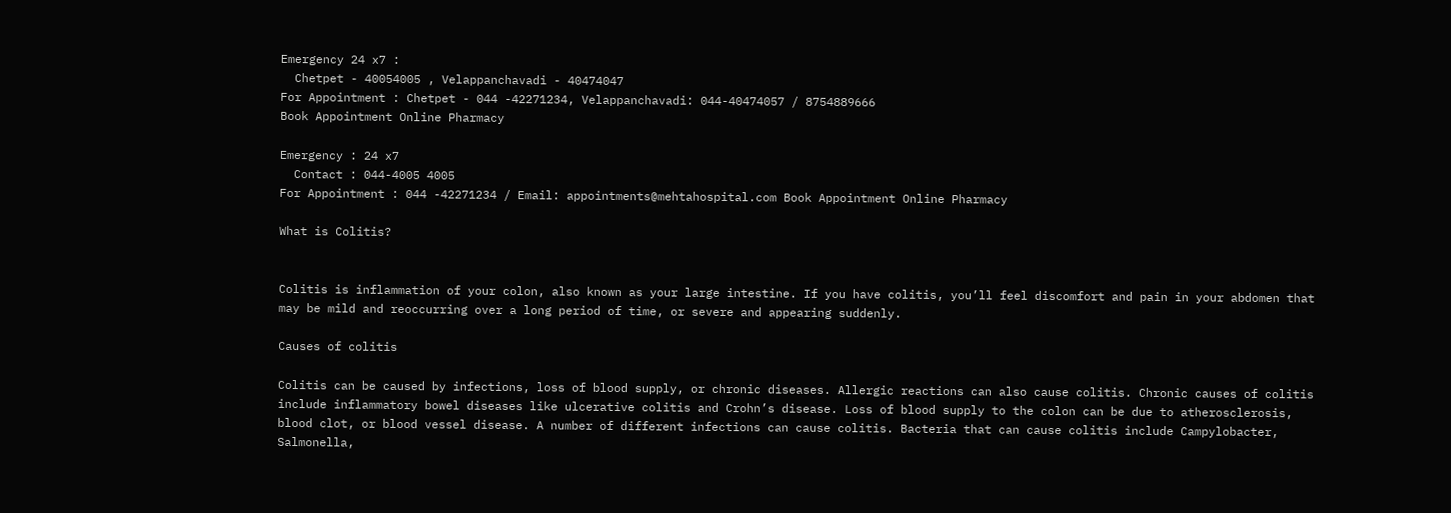Emergency 24 x7 :
  Chetpet - 40054005 , Velappanchavadi - 40474047
For Appointment : Chetpet - 044 -42271234, Velappanchavadi: 044-40474057 / 8754889666
Book Appointment Online Pharmacy

Emergency : 24 x7
  Contact : 044-4005 4005
For Appointment : 044 -42271234 / Email: appointments@mehtahospital.com Book Appointment Online Pharmacy

What is Colitis?


Colitis is inflammation of your colon, also known as your large intestine. If you have colitis, you’ll feel discomfort and pain in your abdomen that may be mild and reoccurring over a long period of time, or severe and appearing suddenly.

Causes of colitis

Colitis can be caused by infections, loss of blood supply, or chronic diseases. Allergic reactions can also cause colitis. Chronic causes of colitis include inflammatory bowel diseases like ulcerative colitis and Crohn’s disease. Loss of blood supply to the colon can be due to atherosclerosis, blood clot, or blood vessel disease. A number of different infections can cause colitis. Bacteria that can cause colitis include Campylobacter, Salmonella,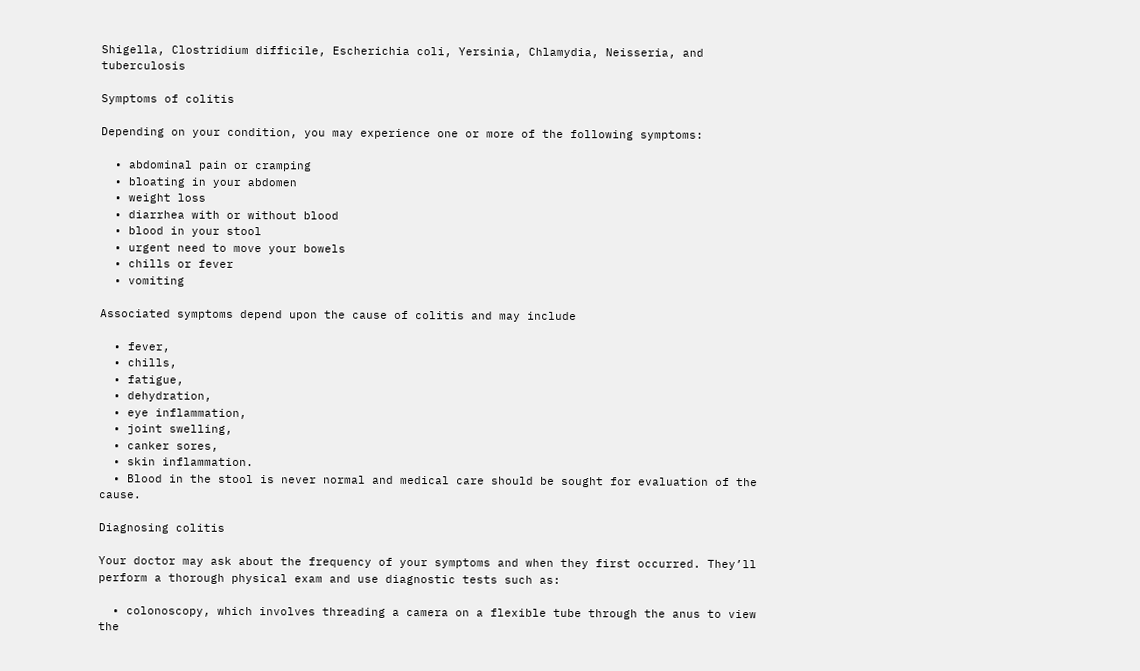Shigella, Clostridium difficile, Escherichia coli, Yersinia, Chlamydia, Neisseria, and tuberculosis

Symptoms of colitis

Depending on your condition, you may experience one or more of the following symptoms:

  • abdominal pain or cramping
  • bloating in your abdomen
  • weight loss
  • diarrhea with or without blood
  • blood in your stool
  • urgent need to move your bowels
  • chills or fever
  • vomiting

Associated symptoms depend upon the cause of colitis and may include

  • fever,
  • chills,
  • fatigue,
  • dehydration,
  • eye inflammation,
  • joint swelling,
  • canker sores,
  • skin inflammation.
  • Blood in the stool is never normal and medical care should be sought for evaluation of the cause.

Diagnosing colitis

Your doctor may ask about the frequency of your symptoms and when they first occurred. They’ll perform a thorough physical exam and use diagnostic tests such as:

  • colonoscopy, which involves threading a camera on a flexible tube through the anus to view the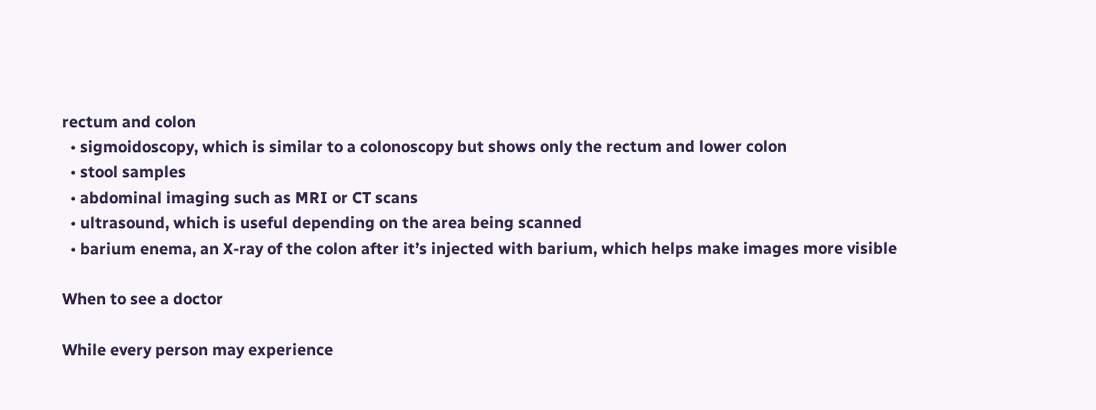rectum and colon
  • sigmoidoscopy, which is similar to a colonoscopy but shows only the rectum and lower colon
  • stool samples
  • abdominal imaging such as MRI or CT scans
  • ultrasound, which is useful depending on the area being scanned
  • barium enema, an X-ray of the colon after it’s injected with barium, which helps make images more visible

When to see a doctor

While every person may experience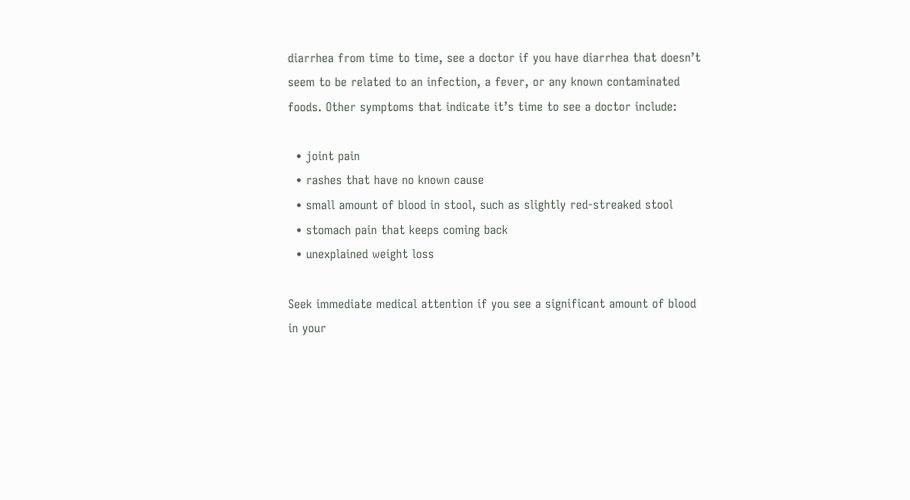diarrhea from time to time, see a doctor if you have diarrhea that doesn’t seem to be related to an infection, a fever, or any known contaminated foods. Other symptoms that indicate it’s time to see a doctor include:

  • joint pain
  • rashes that have no known cause
  • small amount of blood in stool, such as slightly red-streaked stool
  • stomach pain that keeps coming back
  • unexplained weight loss

Seek immediate medical attention if you see a significant amount of blood in your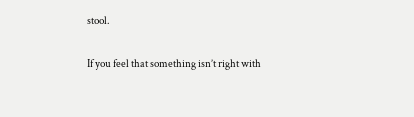stool.

If you feel that something isn’t right with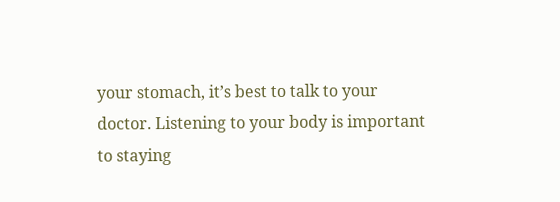your stomach, it’s best to talk to your doctor. Listening to your body is important to staying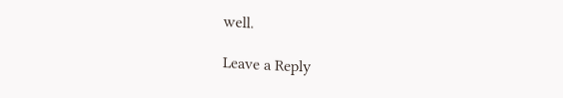well.

Leave a Reply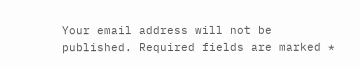Your email address will not be published. Required fields are marked *